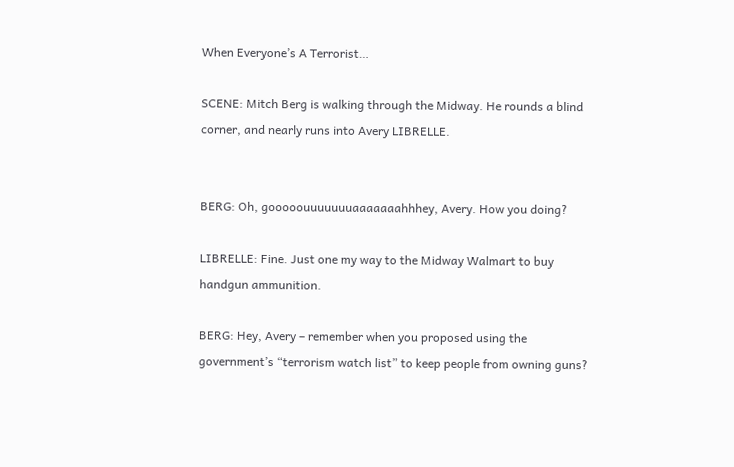When Everyone’s A Terrorist…

SCENE: Mitch Berg is walking through the Midway. He rounds a blind corner, and nearly runs into Avery LIBRELLE.


BERG: Oh, gooooouuuuuuuaaaaaaahhhey, Avery. How you doing?

LIBRELLE: Fine. Just one my way to the Midway Walmart to buy handgun ammunition.

BERG: Hey, Avery – remember when you proposed using the government’s “terrorism watch list” to keep people from owning guns?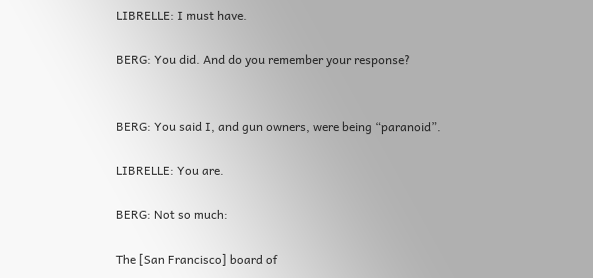LIBRELLE: I must have.

BERG: You did. And do you remember your response?


BERG: You said I, and gun owners, were being “paranoid”.

LIBRELLE: You are.

BERG: Not so much:

The [San Francisco] board of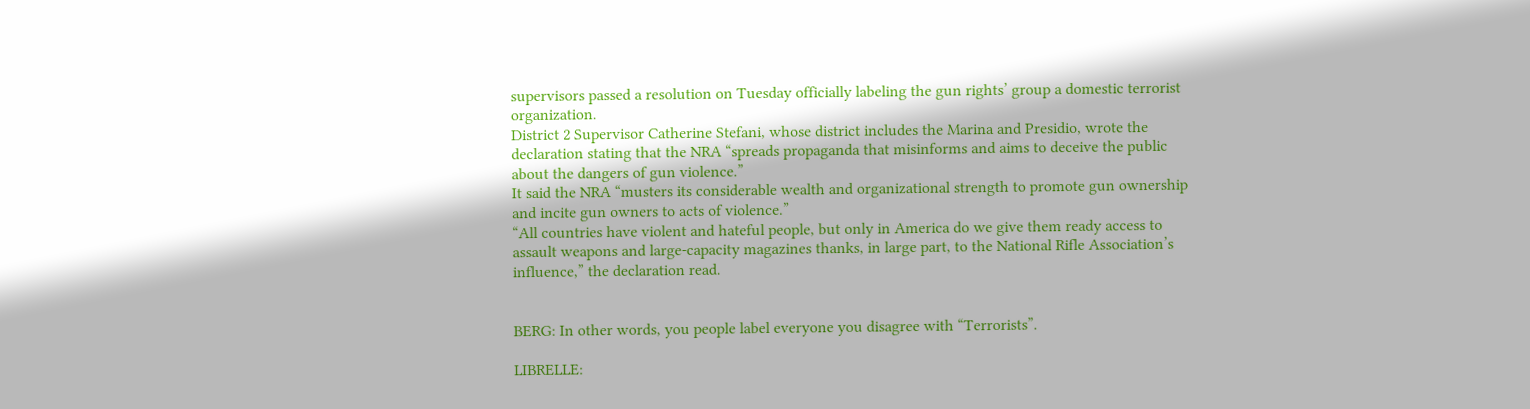supervisors passed a resolution on Tuesday officially labeling the gun rights’ group a domestic terrorist organization.
District 2 Supervisor Catherine Stefani, whose district includes the Marina and Presidio, wrote the declaration stating that the NRA “spreads propaganda that misinforms and aims to deceive the public about the dangers of gun violence.”
It said the NRA “musters its considerable wealth and organizational strength to promote gun ownership and incite gun owners to acts of violence.”
“All countries have violent and hateful people, but only in America do we give them ready access to assault weapons and large-capacity magazines thanks, in large part, to the National Rifle Association’s influence,” the declaration read.


BERG: In other words, you people label everyone you disagree with “Terrorists”.

LIBRELLE: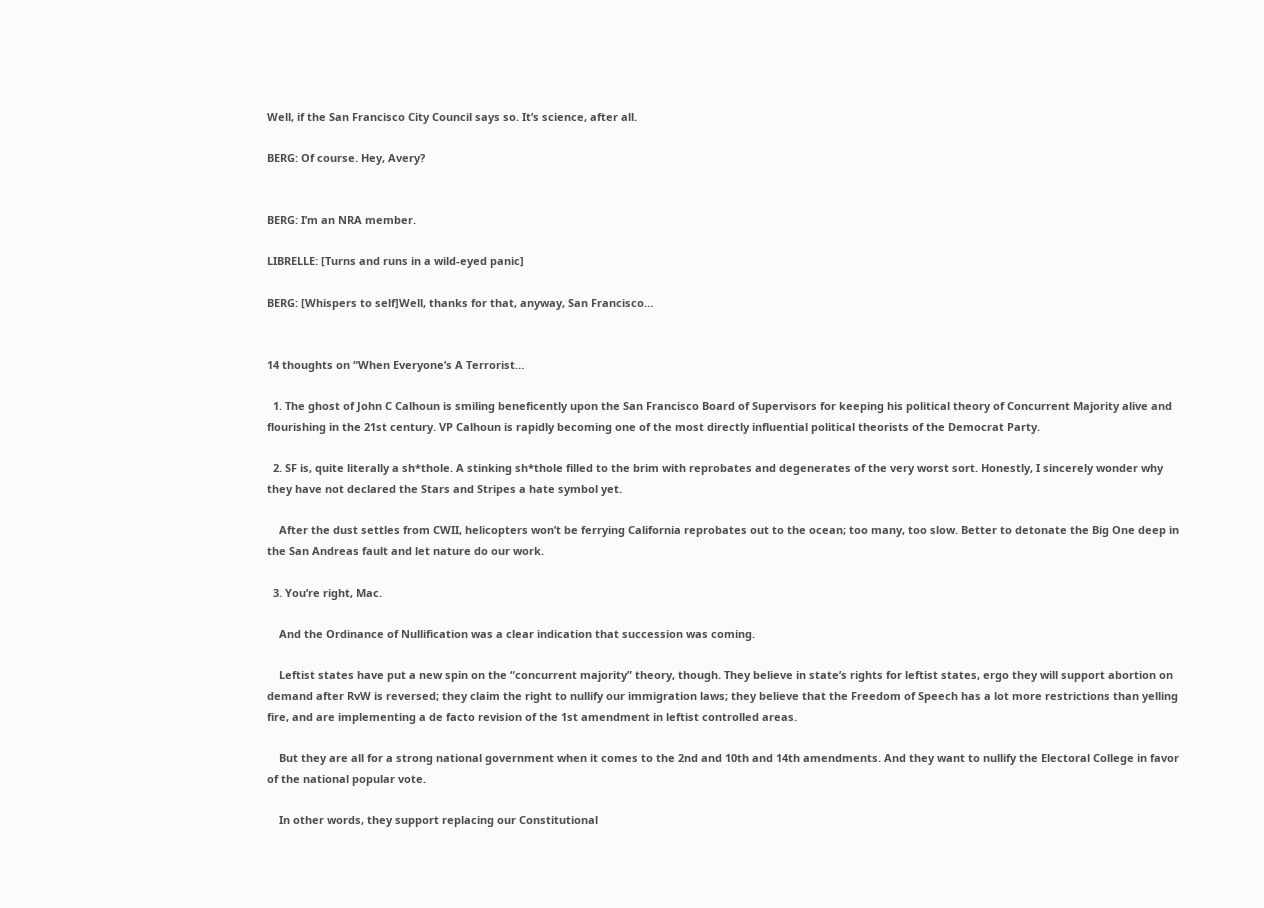Well, if the San Francisco City Council says so. It’s science, after all.

BERG: Of course. Hey, Avery?


BERG: I’m an NRA member.

LIBRELLE: [Turns and runs in a wild-eyed panic]

BERG: [Whispers to self]Well, thanks for that, anyway, San Francisco…


14 thoughts on “When Everyone’s A Terrorist…

  1. The ghost of John C Calhoun is smiling beneficently upon the San Francisco Board of Supervisors for keeping his political theory of Concurrent Majority alive and flourishing in the 21st century. VP Calhoun is rapidly becoming one of the most directly influential political theorists of the Democrat Party.

  2. SF is, quite literally a sh*thole. A stinking sh*thole filled to the brim with reprobates and degenerates of the very worst sort. Honestly, I sincerely wonder why they have not declared the Stars and Stripes a hate symbol yet.

    After the dust settles from CWII, helicopters won’t be ferrying California reprobates out to the ocean; too many, too slow. Better to detonate the Big One deep in the San Andreas fault and let nature do our work.

  3. You’re right, Mac.

    And the Ordinance of Nullification was a clear indication that succession was coming.

    Leftist states have put a new spin on the “concurrent majority” theory, though. They believe in state’s rights for leftist states, ergo they will support abortion on demand after RvW is reversed; they claim the right to nullify our immigration laws; they believe that the Freedom of Speech has a lot more restrictions than yelling fire, and are implementing a de facto revision of the 1st amendment in leftist controlled areas.

    But they are all for a strong national government when it comes to the 2nd and 10th and 14th amendments. And they want to nullify the Electoral College in favor of the national popular vote.

    In other words, they support replacing our Constitutional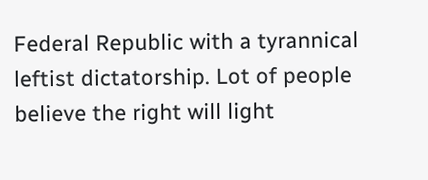Federal Republic with a tyrannical leftist dictatorship. Lot of people believe the right will light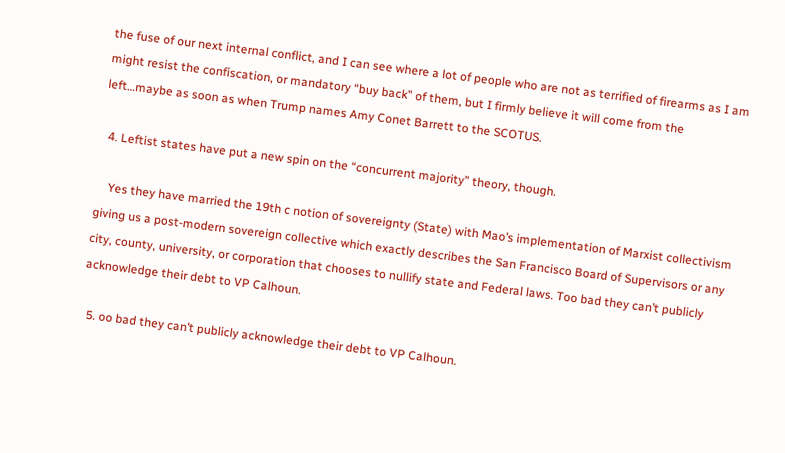the fuse of our next internal conflict, and I can see where a lot of people who are not as terrified of firearms as I am might resist the confiscation, or mandatory “buy back” of them, but I firmly believe it will come from the left…maybe as soon as when Trump names Amy Conet Barrett to the SCOTUS.

  4. Leftist states have put a new spin on the “concurrent majority” theory, though.

    Yes they have married the 19th c notion of sovereignty (State) with Mao’s implementation of Marxist collectivism giving us a post-modern sovereign collective which exactly describes the San Francisco Board of Supervisors or any city, county, university, or corporation that chooses to nullify state and Federal laws. Too bad they can’t publicly acknowledge their debt to VP Calhoun.

  5. oo bad they can’t publicly acknowledge their debt to VP Calhoun.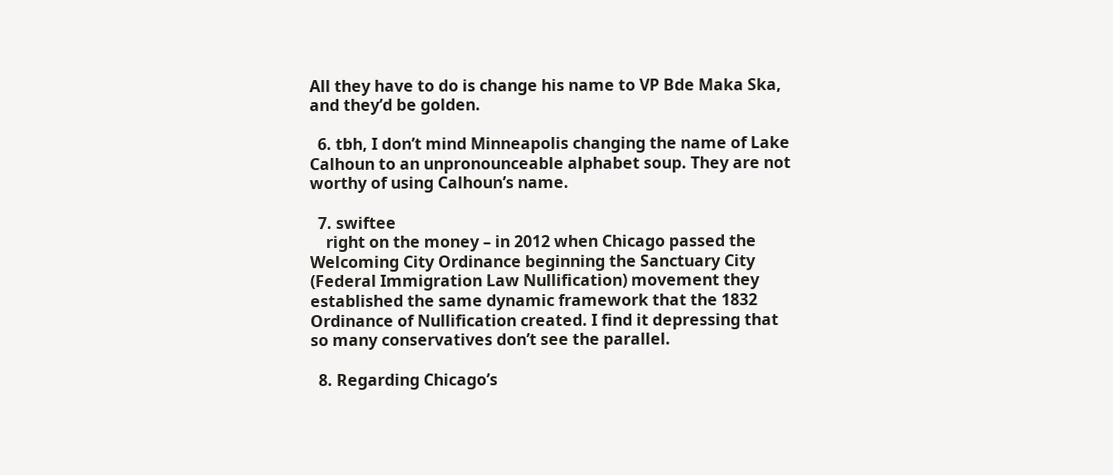All they have to do is change his name to VP Bde Maka Ska, and they’d be golden.

  6. tbh, I don’t mind Minneapolis changing the name of Lake Calhoun to an unpronounceable alphabet soup. They are not worthy of using Calhoun’s name.

  7. swiftee
    right on the money – in 2012 when Chicago passed the Welcoming City Ordinance beginning the Sanctuary City (Federal Immigration Law Nullification) movement they established the same dynamic framework that the 1832 Ordinance of Nullification created. I find it depressing that so many conservatives don’t see the parallel.

  8. Regarding Chicago’s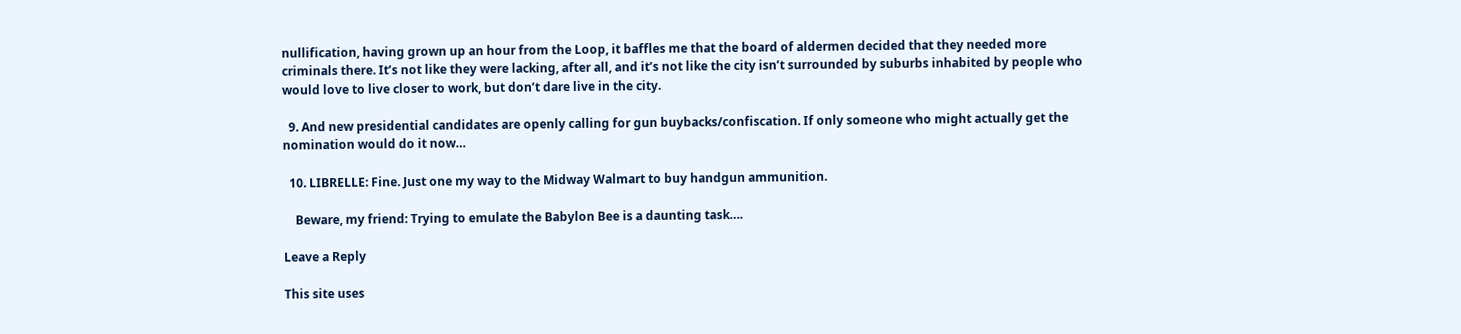nullification, having grown up an hour from the Loop, it baffles me that the board of aldermen decided that they needed more criminals there. It’s not like they were lacking, after all, and it’s not like the city isn’t surrounded by suburbs inhabited by people who would love to live closer to work, but don’t dare live in the city.

  9. And new presidential candidates are openly calling for gun buybacks/confiscation. If only someone who might actually get the nomination would do it now…

  10. LIBRELLE: Fine. Just one my way to the Midway Walmart to buy handgun ammunition.

    Beware, my friend: Trying to emulate the Babylon Bee is a daunting task….

Leave a Reply

This site uses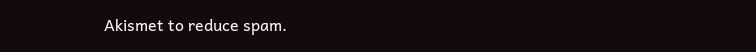Akismet to reduce spam.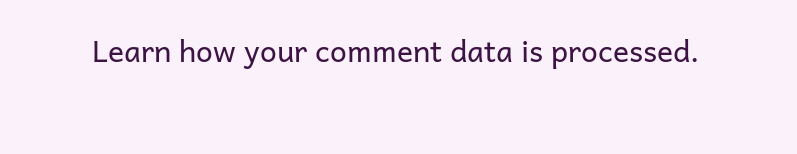Learn how your comment data is processed.